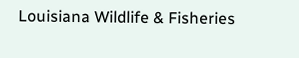Louisiana Wildlife & Fisheries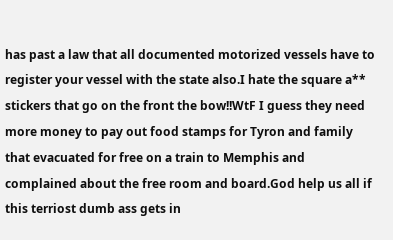has past a law that all documented motorized vessels have to register your vessel with the state also.I hate the square a** stickers that go on the front the bow!!WtF I guess they need more money to pay out food stamps for Tyron and family that evacuated for free on a train to Memphis and complained about the free room and board.God help us all if this terriost dumb ass gets in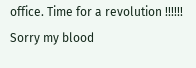office. Time for a revolution !!!!!! Sorry my blood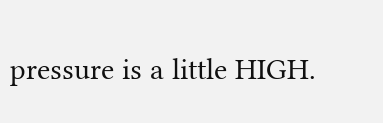pressure is a little HIGH.